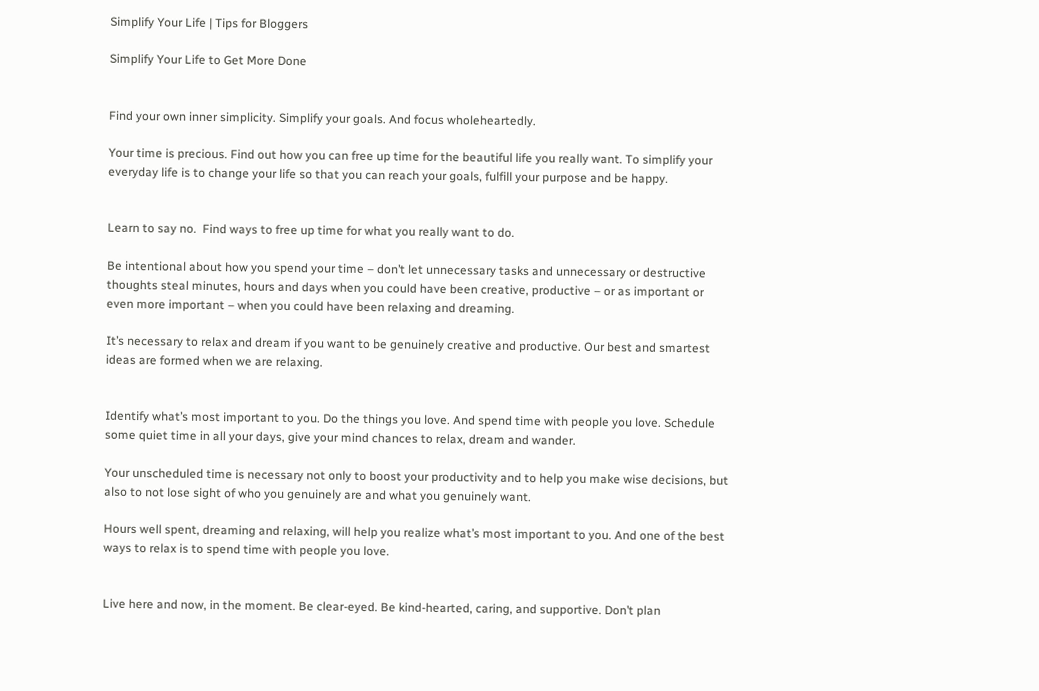Simplify Your Life | Tips for Bloggers

Simplify Your Life to Get More Done


Find your own inner simplicity. Simplify your goals. And focus wholeheartedly.

Your time is precious. Find out how you can free up time for the beautiful life you really want. To simplify your everyday life is to change your life so that you can reach your goals, fulfill your purpose and be happy.


Learn to say no.  Find ways to free up time for what you really want to do.

Be intentional about how you spend your time – don’t let unnecessary tasks and unnecessary or destructive thoughts steal minutes, hours and days when you could have been creative, productive – or as important or even more important – when you could have been relaxing and dreaming.

It’s necessary to relax and dream if you want to be genuinely creative and productive. Our best and smartest ideas are formed when we are relaxing.


Identify what’s most important to you. Do the things you love. And spend time with people you love. Schedule some quiet time in all your days, give your mind chances to relax, dream and wander.

Your unscheduled time is necessary not only to boost your productivity and to help you make wise decisions, but also to not lose sight of who you genuinely are and what you genuinely want.

Hours well spent, dreaming and relaxing, will help you realize what’s most important to you. And one of the best ways to relax is to spend time with people you love.


Live here and now, in the moment. Be clear-eyed. Be kind-hearted, caring, and supportive. Don’t plan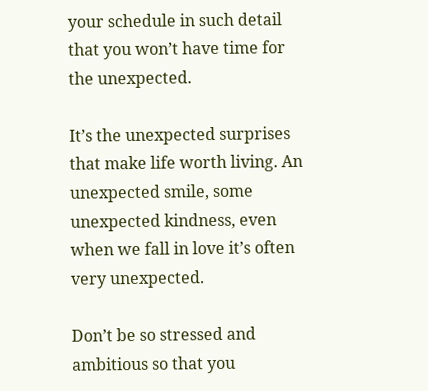your schedule in such detail that you won’t have time for the unexpected.

It’s the unexpected surprises that make life worth living. An unexpected smile, some unexpected kindness, even when we fall in love it’s often very unexpected.

Don’t be so stressed and ambitious so that you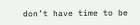don’t have time to be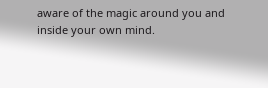aware of the magic around you and inside your own mind.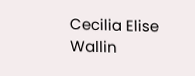Cecilia Elise Wallin